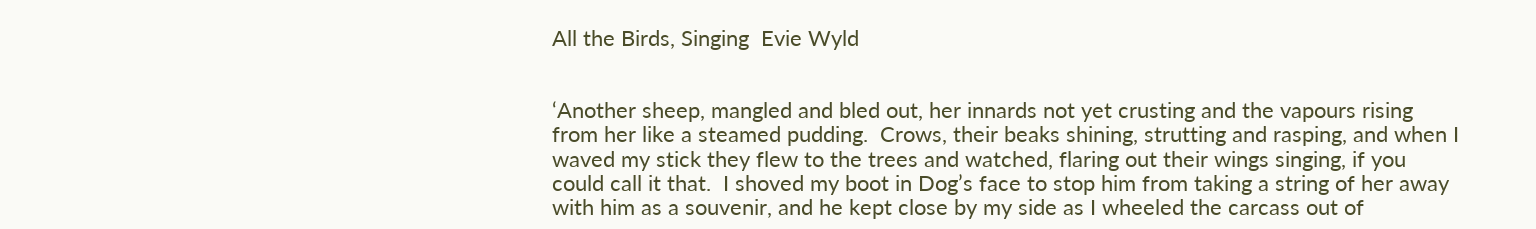All the Birds, Singing  Evie Wyld


‘Another sheep, mangled and bled out, her innards not yet crusting and the vapours rising from her like a steamed pudding.  Crows, their beaks shining, strutting and rasping, and when I waved my stick they flew to the trees and watched, flaring out their wings singing, if you could call it that.  I shoved my boot in Dog’s face to stop him from taking a string of her away with him as a souvenir, and he kept close by my side as I wheeled the carcass out of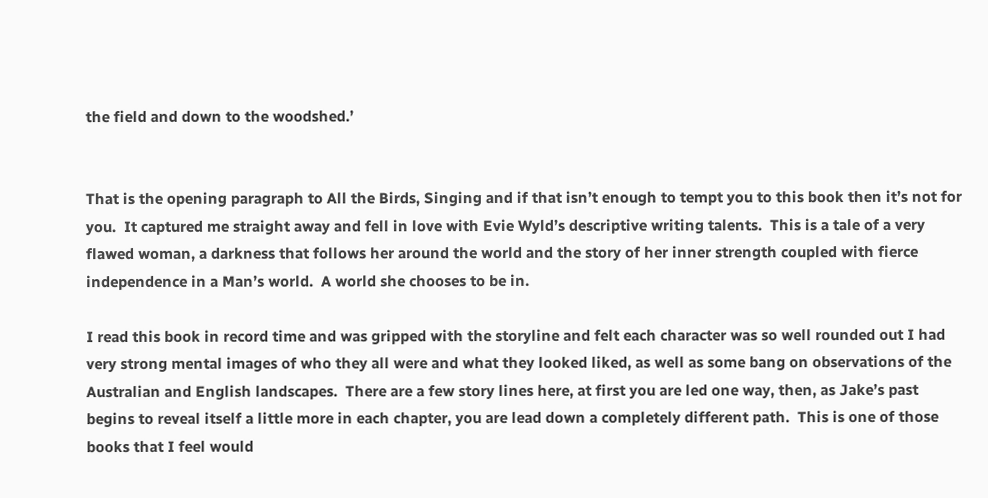the field and down to the woodshed.’


That is the opening paragraph to All the Birds, Singing and if that isn’t enough to tempt you to this book then it’s not for you.  It captured me straight away and fell in love with Evie Wyld’s descriptive writing talents.  This is a tale of a very flawed woman, a darkness that follows her around the world and the story of her inner strength coupled with fierce independence in a Man’s world.  A world she chooses to be in.

I read this book in record time and was gripped with the storyline and felt each character was so well rounded out I had very strong mental images of who they all were and what they looked liked, as well as some bang on observations of the Australian and English landscapes.  There are a few story lines here, at first you are led one way, then, as Jake’s past begins to reveal itself a little more in each chapter, you are lead down a completely different path.  This is one of those books that I feel would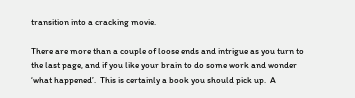transition into a cracking movie.

There are more than a couple of loose ends and intrigue as you turn to the last page, and if you like your brain to do some work and wonder ‘what happened’.  This is certainly a book you should pick up.  A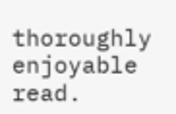thoroughly enjoyable read.